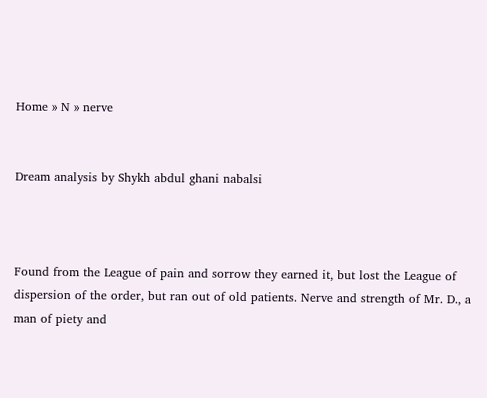Home » N » nerve


Dream analysis by Shykh abdul ghani nabalsi



Found from the League of pain and sorrow they earned it, but lost the League of dispersion of the order, but ran out of old patients. Nerve and strength of Mr. D., a man of piety and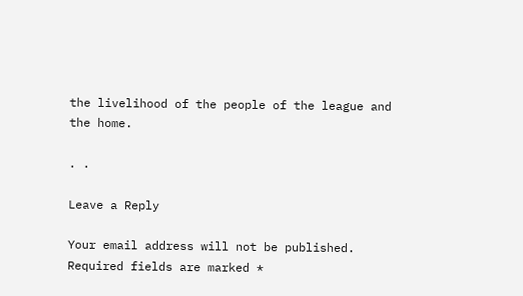the livelihood of the people of the league and the home.

. .

Leave a Reply

Your email address will not be published. Required fields are marked *